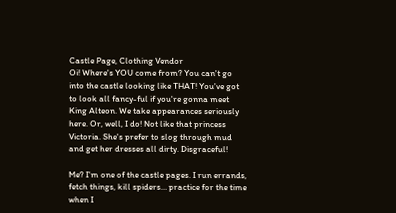Castle Page, Clothing Vendor
Oi! Where's YOU come from? You can't go into the castle looking like THAT! You've got to look all fancy-ful if you're gonna meet King Alteon. We take appearances seriously here. Or, well, I do! Not like that princess Victoria. She's prefer to slog through mud and get her dresses all dirty. Disgraceful!

Me? I'm one of the castle pages. I run errands, fetch things, kill spiders… practice for the time when I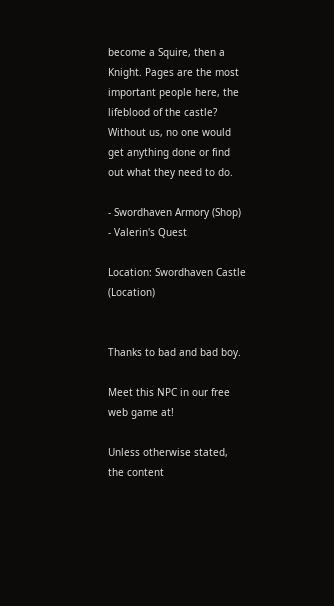become a Squire, then a Knight. Pages are the most important people here, the lifeblood of the castle? Without us, no one would get anything done or find out what they need to do.

- Swordhaven Armory (Shop)
- Valerin's Quest

Location: Swordhaven Castle (Location)


Thanks to bad and bad boy.

Meet this NPC in our free web game at!

Unless otherwise stated, the content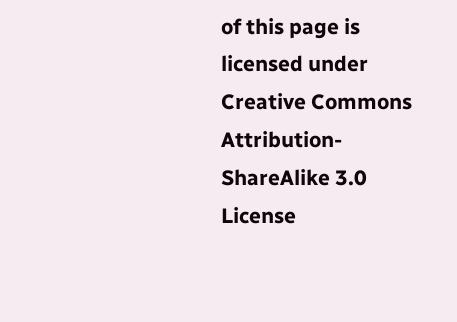of this page is licensed under Creative Commons Attribution-ShareAlike 3.0 License